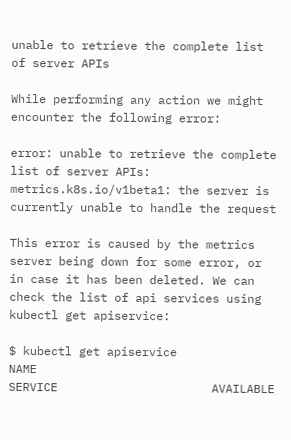unable to retrieve the complete list of server APIs

While performing any action we might encounter the following error:

error: unable to retrieve the complete list of server APIs: metrics.k8s.io/v1beta1: the server is currently unable to handle the request

This error is caused by the metrics server being down for some error, or in case it has been deleted. We can check the list of api services using kubectl get apiservice:

$ kubectl get apiservice
NAME                                   SERVICE                      AVAILABLE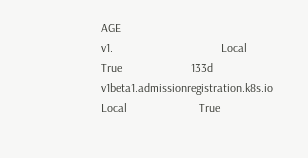AGE
v1.                                    Local                        True                       133d
v1beta1.admissionregistration.k8s.io   Local                        True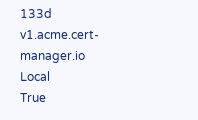133d
v1.acme.cert-manager.io                Local                        True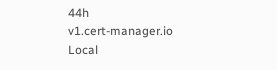44h
v1.cert-manager.io                     Local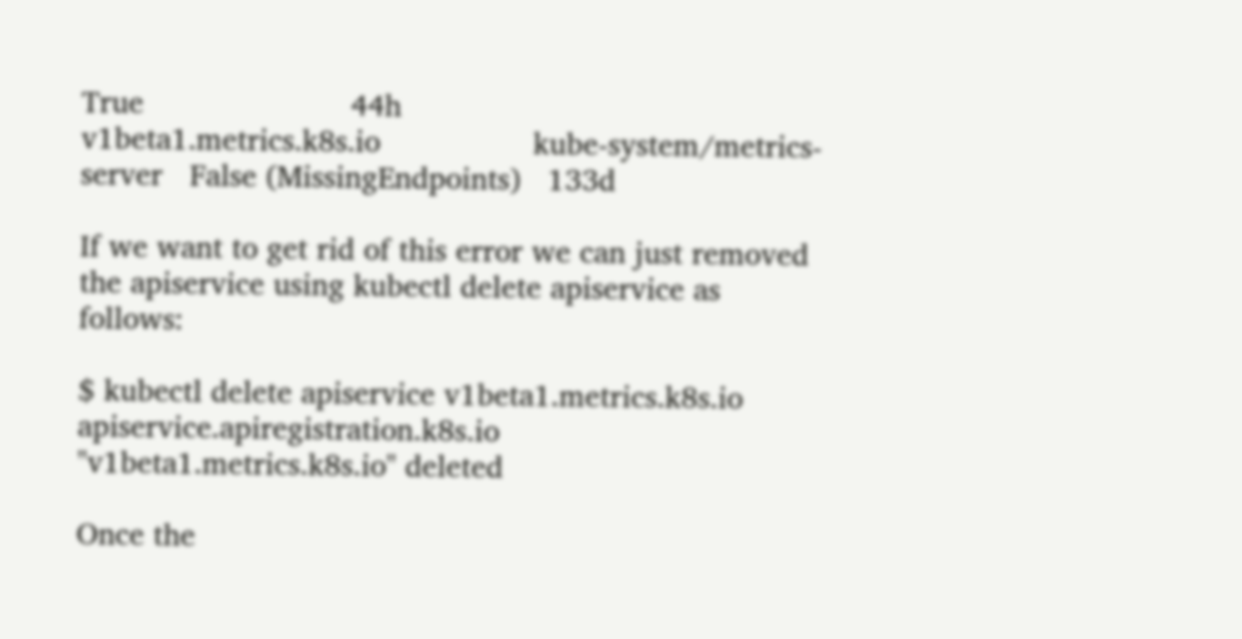True                       44h
v1beta1.metrics.k8s.io                 kube-system/metrics-server   False (MissingEndpoints)   133d

If we want to get rid of this error we can just removed the apiservice using kubectl delete apiservice as follows:

$ kubectl delete apiservice v1beta1.metrics.k8s.io
apiservice.apiregistration.k8s.io "v1beta1.metrics.k8s.io" deleted

Once the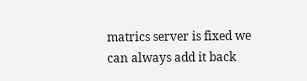matrics server is fixed we can always add it back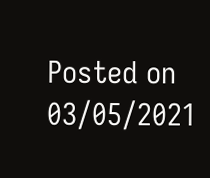Posted on 03/05/2021